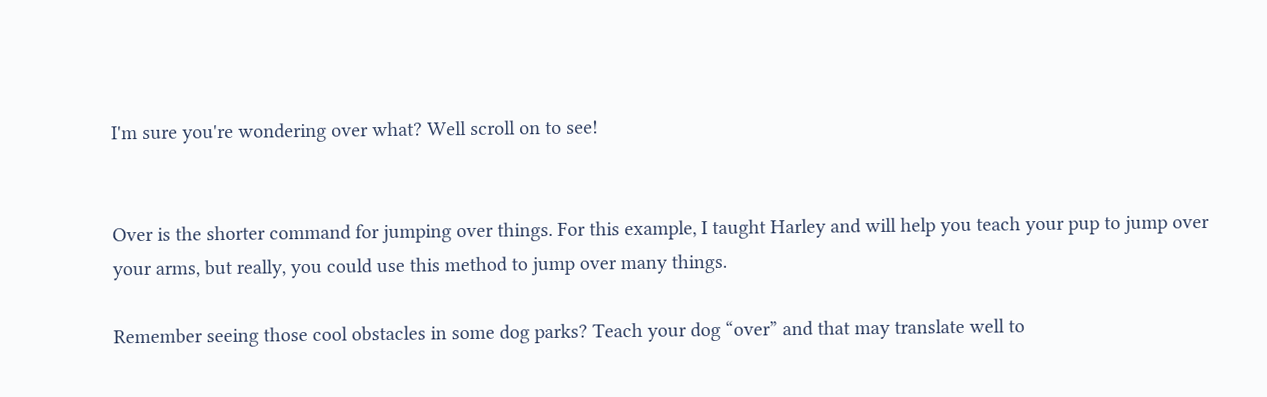I'm sure you're wondering over what? Well scroll on to see!


Over is the shorter command for jumping over things. For this example, I taught Harley and will help you teach your pup to jump over your arms, but really, you could use this method to jump over many things.

Remember seeing those cool obstacles in some dog parks? Teach your dog “over” and that may translate well to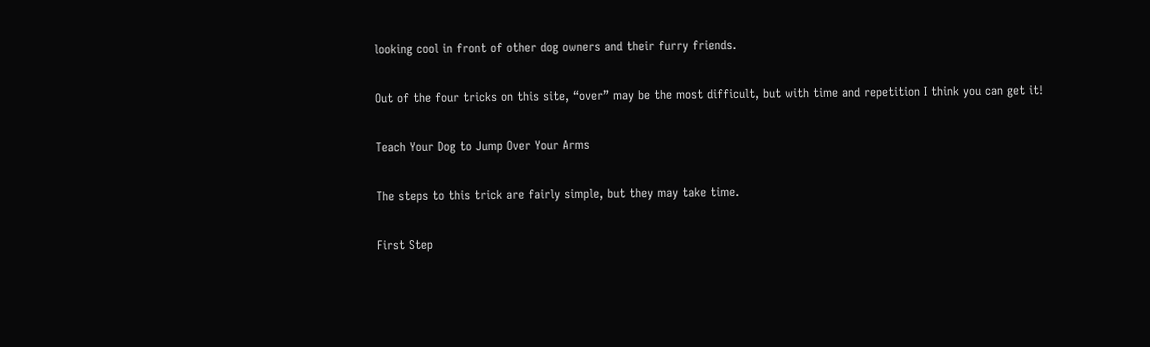looking cool in front of other dog owners and their furry friends.

Out of the four tricks on this site, “over” may be the most difficult, but with time and repetition I think you can get it!

Teach Your Dog to Jump Over Your Arms

The steps to this trick are fairly simple, but they may take time.

First Step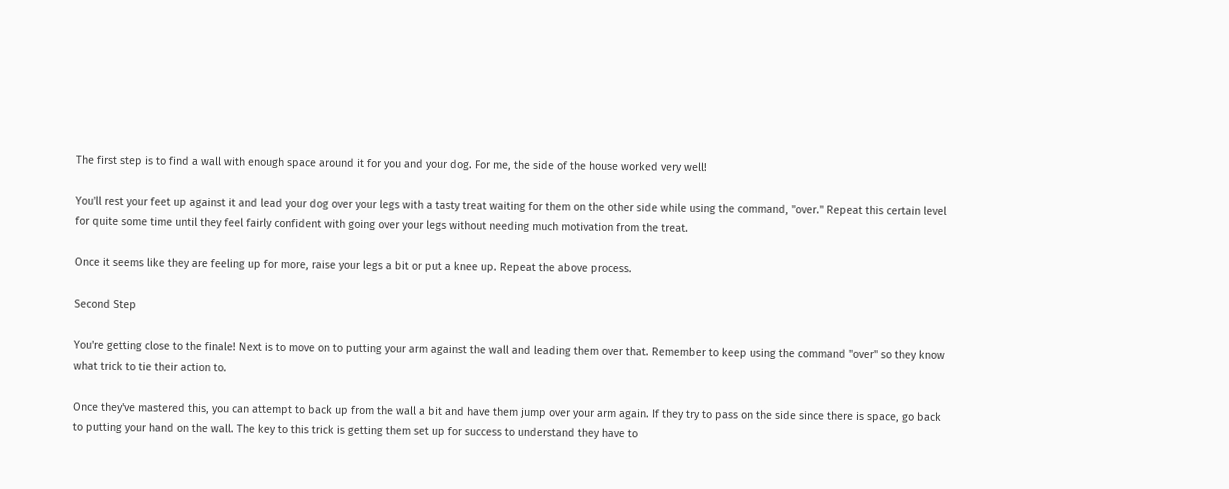The first step is to find a wall with enough space around it for you and your dog. For me, the side of the house worked very well!

You'll rest your feet up against it and lead your dog over your legs with a tasty treat waiting for them on the other side while using the command, "over." Repeat this certain level for quite some time until they feel fairly confident with going over your legs without needing much motivation from the treat.

Once it seems like they are feeling up for more, raise your legs a bit or put a knee up. Repeat the above process.

Second Step

You're getting close to the finale! Next is to move on to putting your arm against the wall and leading them over that. Remember to keep using the command "over" so they know what trick to tie their action to.

Once they've mastered this, you can attempt to back up from the wall a bit and have them jump over your arm again. If they try to pass on the side since there is space, go back to putting your hand on the wall. The key to this trick is getting them set up for success to understand they have to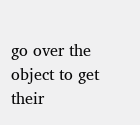go over the object to get their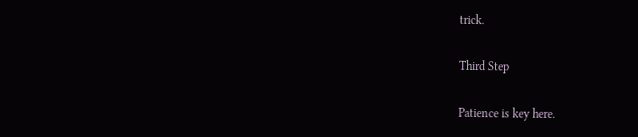trick.

Third Step

Patience is key here.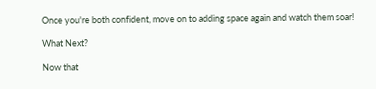Once you're both confident, move on to adding space again and watch them soar!

What Next?

Now that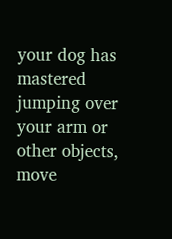your dog has mastered jumping over your arm or other objects, move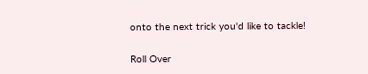onto the next trick you'd like to tackle!

Roll Over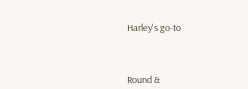Harley's go-to



Round &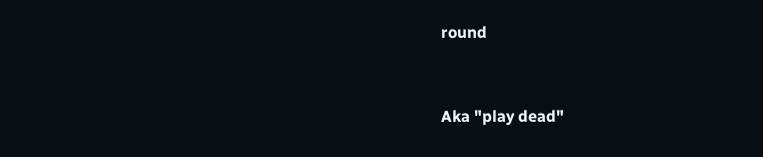round



Aka "play dead"